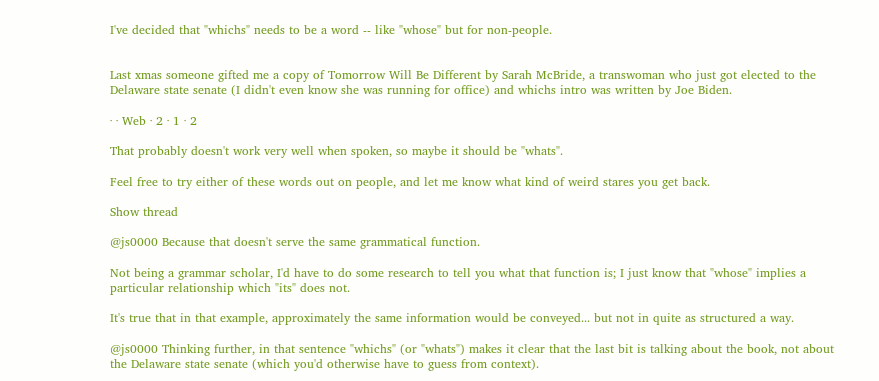I've decided that "whichs" needs to be a word -- like "whose" but for non-people.


Last xmas someone gifted me a copy of Tomorrow Will Be Different by Sarah McBride, a transwoman who just got elected to the Delaware state senate (I didn't even know she was running for office) and whichs intro was written by Joe Biden.

· · Web · 2 · 1 · 2

That probably doesn't work very well when spoken, so maybe it should be "whats".

Feel free to try either of these words out on people, and let me know what kind of weird stares you get back.

Show thread

@js0000 Because that doesn't serve the same grammatical function.

Not being a grammar scholar, I'd have to do some research to tell you what that function is; I just know that "whose" implies a particular relationship which "its" does not.

It's true that in that example, approximately the same information would be conveyed... but not in quite as structured a way.

@js0000 Thinking further, in that sentence "whichs" (or "whats") makes it clear that the last bit is talking about the book, not about the Delaware state senate (which you'd otherwise have to guess from context).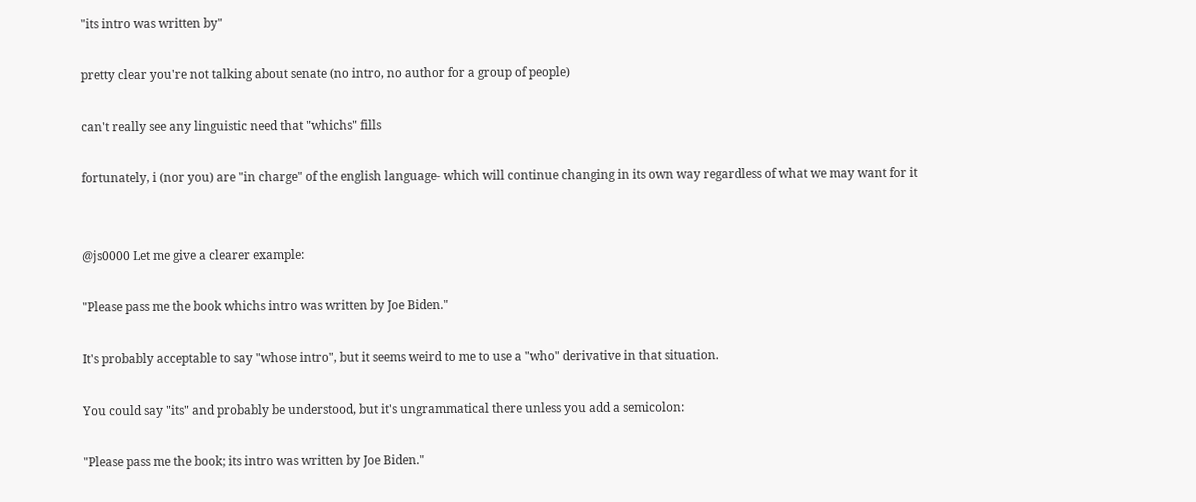"its intro was written by"

pretty clear you're not talking about senate (no intro, no author for a group of people)

can't really see any linguistic need that "whichs" fills

fortunately, i (nor you) are "in charge" of the english language- which will continue changing in its own way regardless of what we may want for it


@js0000 Let me give a clearer example:

"Please pass me the book whichs intro was written by Joe Biden."

It's probably acceptable to say "whose intro", but it seems weird to me to use a "who" derivative in that situation.

You could say "its" and probably be understood, but it's ungrammatical there unless you add a semicolon:

"Please pass me the book; its intro was written by Joe Biden."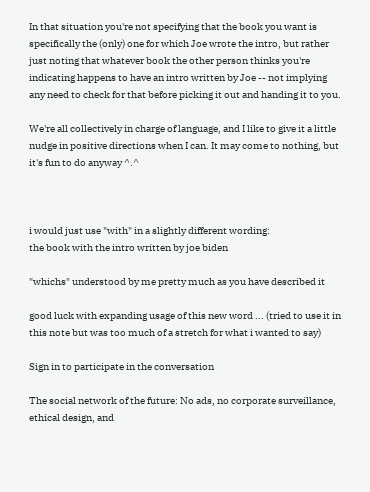In that situation you're not specifying that the book you want is specifically the (only) one for which Joe wrote the intro, but rather just noting that whatever book the other person thinks you're indicating happens to have an intro written by Joe -- not implying any need to check for that before picking it out and handing it to you.

We're all collectively in charge of language, and I like to give it a little nudge in positive directions when I can. It may come to nothing, but it's fun to do anyway ^.^



i would just use "with" in a slightly different wording:
the book with the intro written by joe biden

"whichs" understood by me pretty much as you have described it

good luck with expanding usage of this new word ... (tried to use it in this note but was too much of a stretch for what i wanted to say)

Sign in to participate in the conversation

The social network of the future: No ads, no corporate surveillance, ethical design, and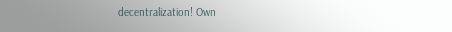decentralization! Own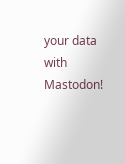your data with Mastodon!